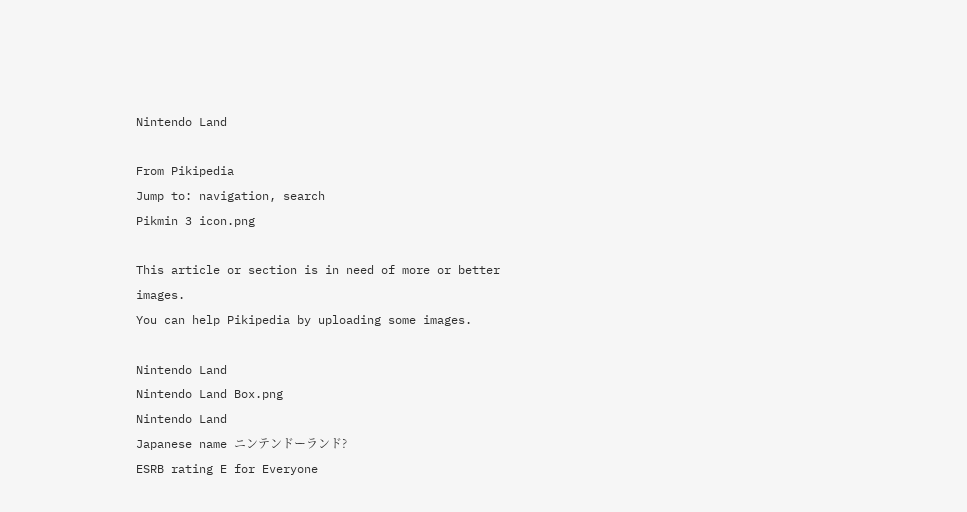Nintendo Land

From Pikipedia
Jump to: navigation, search
Pikmin 3 icon.png

This article or section is in need of more or better images.
You can help Pikipedia by uploading some images.

Nintendo Land
Nintendo Land Box.png
Nintendo Land
Japanese name ニンテンドーランド?
ESRB rating E for Everyone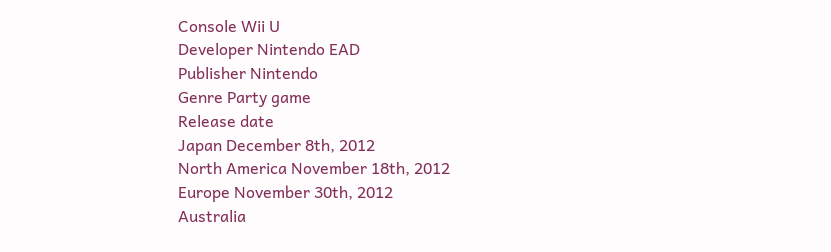Console Wii U
Developer Nintendo EAD
Publisher Nintendo
Genre Party game
Release date
Japan December 8th, 2012
North America November 18th, 2012
Europe November 30th, 2012
Australia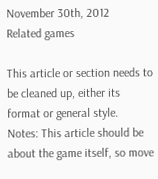November 30th, 2012
Related games

This article or section needs to be cleaned up, either its format or general style.
Notes: This article should be about the game itself, so move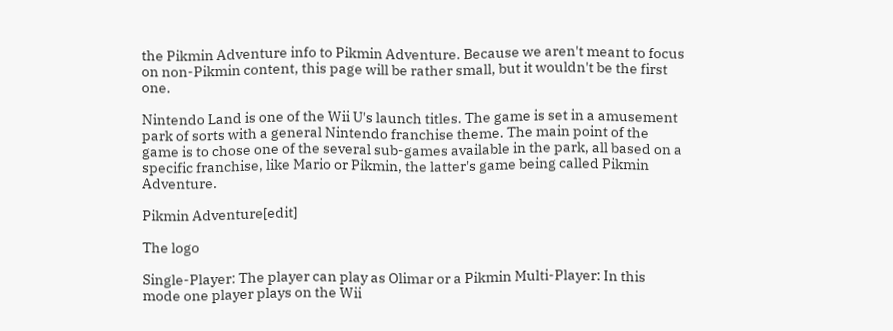the Pikmin Adventure info to Pikmin Adventure. Because we aren't meant to focus on non-Pikmin content, this page will be rather small, but it wouldn't be the first one.

Nintendo Land is one of the Wii U's launch titles. The game is set in a amusement park of sorts with a general Nintendo franchise theme. The main point of the game is to chose one of the several sub-games available in the park, all based on a specific franchise, like Mario or Pikmin, the latter's game being called Pikmin Adventure.

Pikmin Adventure[edit]

The logo

Single-Player: The player can play as Olimar or a Pikmin Multi-Player: In this mode one player plays on the Wii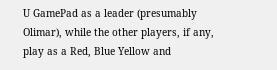U GamePad as a leader (presumably Olimar), while the other players, if any, play as a Red, Blue Yellow and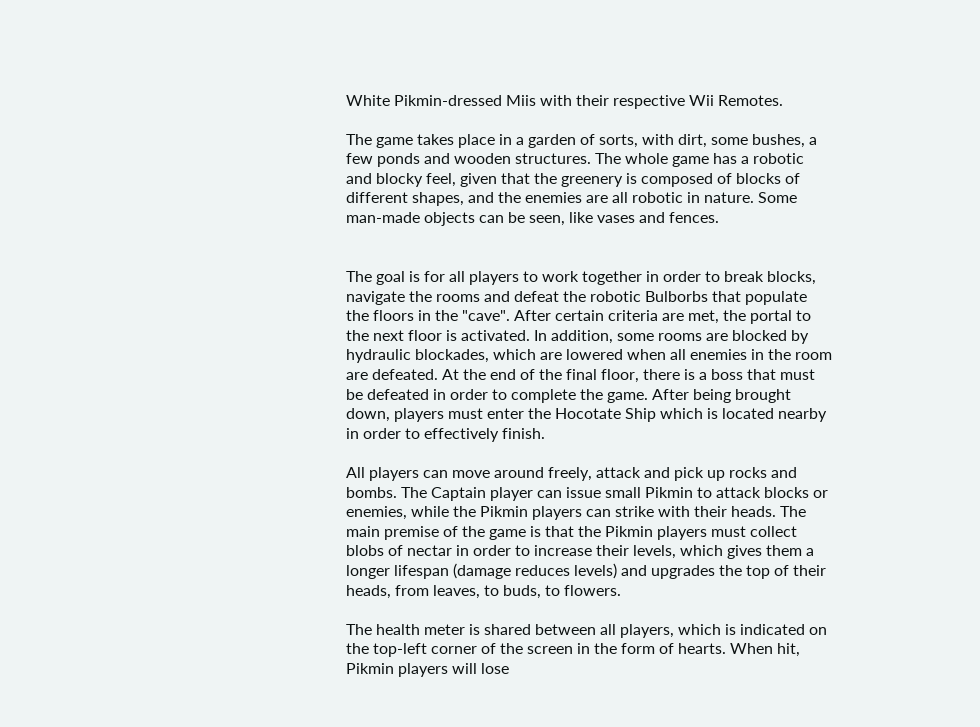White Pikmin-dressed Miis with their respective Wii Remotes.

The game takes place in a garden of sorts, with dirt, some bushes, a few ponds and wooden structures. The whole game has a robotic and blocky feel, given that the greenery is composed of blocks of different shapes, and the enemies are all robotic in nature. Some man-made objects can be seen, like vases and fences.


The goal is for all players to work together in order to break blocks, navigate the rooms and defeat the robotic Bulborbs that populate the floors in the "cave". After certain criteria are met, the portal to the next floor is activated. In addition, some rooms are blocked by hydraulic blockades, which are lowered when all enemies in the room are defeated. At the end of the final floor, there is a boss that must be defeated in order to complete the game. After being brought down, players must enter the Hocotate Ship which is located nearby in order to effectively finish.

All players can move around freely, attack and pick up rocks and bombs. The Captain player can issue small Pikmin to attack blocks or enemies, while the Pikmin players can strike with their heads. The main premise of the game is that the Pikmin players must collect blobs of nectar in order to increase their levels, which gives them a longer lifespan (damage reduces levels) and upgrades the top of their heads, from leaves, to buds, to flowers.

The health meter is shared between all players, which is indicated on the top-left corner of the screen in the form of hearts. When hit, Pikmin players will lose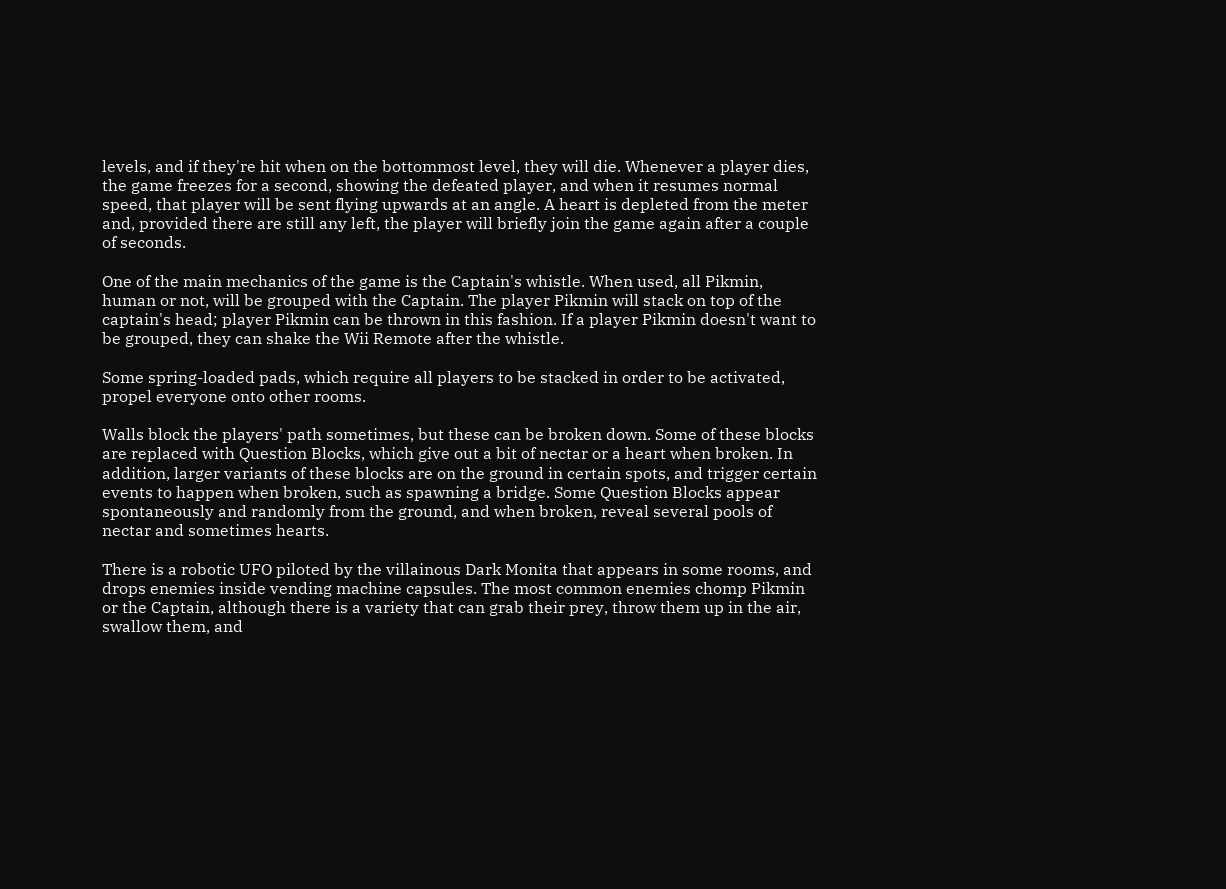levels, and if they're hit when on the bottommost level, they will die. Whenever a player dies, the game freezes for a second, showing the defeated player, and when it resumes normal speed, that player will be sent flying upwards at an angle. A heart is depleted from the meter and, provided there are still any left, the player will briefly join the game again after a couple of seconds.

One of the main mechanics of the game is the Captain's whistle. When used, all Pikmin, human or not, will be grouped with the Captain. The player Pikmin will stack on top of the captain's head; player Pikmin can be thrown in this fashion. If a player Pikmin doesn't want to be grouped, they can shake the Wii Remote after the whistle.

Some spring-loaded pads, which require all players to be stacked in order to be activated, propel everyone onto other rooms.

Walls block the players' path sometimes, but these can be broken down. Some of these blocks are replaced with Question Blocks, which give out a bit of nectar or a heart when broken. In addition, larger variants of these blocks are on the ground in certain spots, and trigger certain events to happen when broken, such as spawning a bridge. Some Question Blocks appear spontaneously and randomly from the ground, and when broken, reveal several pools of nectar and sometimes hearts.

There is a robotic UFO piloted by the villainous Dark Monita that appears in some rooms, and drops enemies inside vending machine capsules. The most common enemies chomp Pikmin or the Captain, although there is a variety that can grab their prey, throw them up in the air, swallow them, and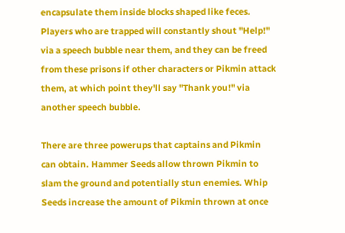encapsulate them inside blocks shaped like feces. Players who are trapped will constantly shout "Help!" via a speech bubble near them, and they can be freed from these prisons if other characters or Pikmin attack them, at which point they'll say "Thank you!" via another speech bubble.

There are three powerups that captains and Pikmin can obtain. Hammer Seeds allow thrown Pikmin to slam the ground and potentially stun enemies. Whip Seeds increase the amount of Pikmin thrown at once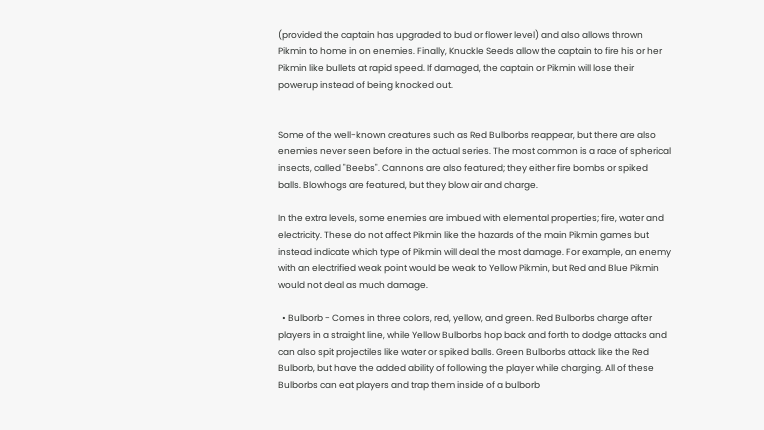(provided the captain has upgraded to bud or flower level) and also allows thrown Pikmin to home in on enemies. Finally, Knuckle Seeds allow the captain to fire his or her Pikmin like bullets at rapid speed. If damaged, the captain or Pikmin will lose their powerup instead of being knocked out.


Some of the well-known creatures such as Red Bulborbs reappear, but there are also enemies never seen before in the actual series. The most common is a race of spherical insects, called "Beebs". Cannons are also featured; they either fire bombs or spiked balls. Blowhogs are featured, but they blow air and charge.

In the extra levels, some enemies are imbued with elemental properties; fire, water and electricity. These do not affect Pikmin like the hazards of the main Pikmin games but instead indicate which type of Pikmin will deal the most damage. For example, an enemy with an electrified weak point would be weak to Yellow Pikmin, but Red and Blue Pikmin would not deal as much damage.

  • Bulborb - Comes in three colors, red, yellow, and green. Red Bulborbs charge after players in a straight line, while Yellow Bulborbs hop back and forth to dodge attacks and can also spit projectiles like water or spiked balls. Green Bulborbs attack like the Red Bulborb, but have the added ability of following the player while charging. All of these Bulborbs can eat players and trap them inside of a bulborb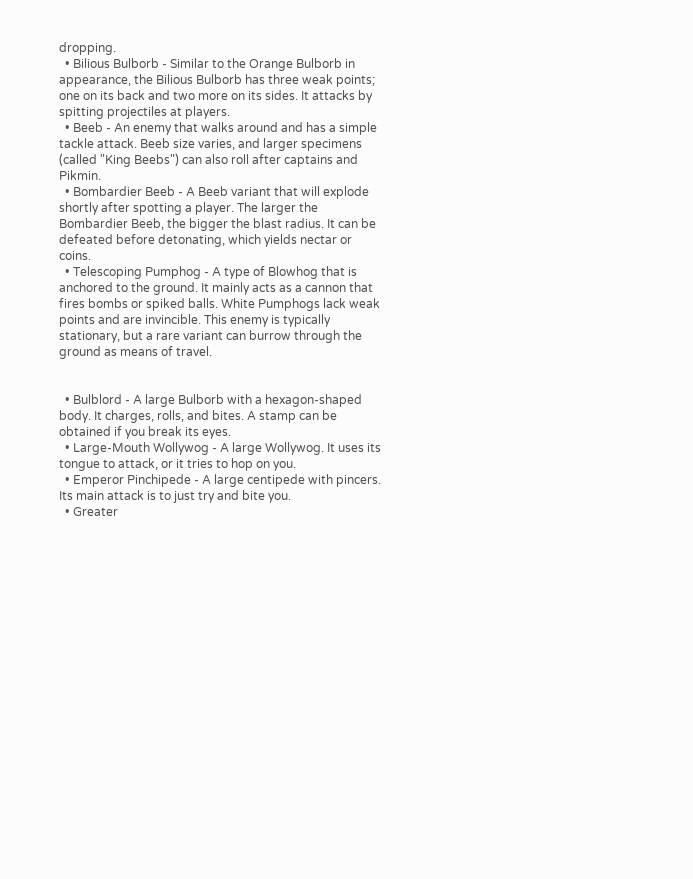dropping.
  • Bilious Bulborb - Similar to the Orange Bulborb in appearance, the Bilious Bulborb has three weak points; one on its back and two more on its sides. It attacks by spitting projectiles at players.
  • Beeb - An enemy that walks around and has a simple tackle attack. Beeb size varies, and larger specimens (called "King Beebs") can also roll after captains and Pikmin.
  • Bombardier Beeb - A Beeb variant that will explode shortly after spotting a player. The larger the Bombardier Beeb, the bigger the blast radius. It can be defeated before detonating, which yields nectar or coins.
  • Telescoping Pumphog - A type of Blowhog that is anchored to the ground. It mainly acts as a cannon that fires bombs or spiked balls. White Pumphogs lack weak points and are invincible. This enemy is typically stationary, but a rare variant can burrow through the ground as means of travel.


  • Bulblord - A large Bulborb with a hexagon-shaped body. It charges, rolls, and bites. A stamp can be obtained if you break its eyes.
  • Large-Mouth Wollywog - A large Wollywog. It uses its tongue to attack, or it tries to hop on you.
  • Emperor Pinchipede - A large centipede with pincers. Its main attack is to just try and bite you.
  • Greater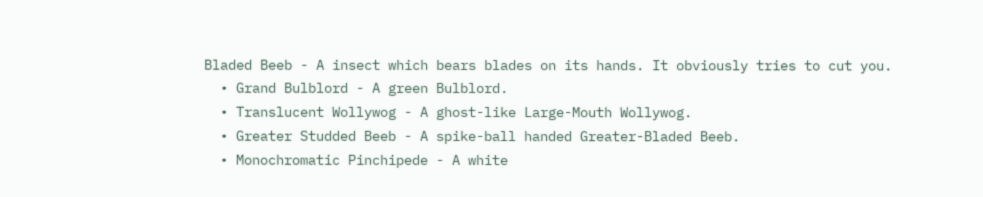Bladed Beeb - A insect which bears blades on its hands. It obviously tries to cut you.
  • Grand Bulblord - A green Bulblord.
  • Translucent Wollywog - A ghost-like Large-Mouth Wollywog.
  • Greater Studded Beeb - A spike-ball handed Greater-Bladed Beeb.
  • Monochromatic Pinchipede - A white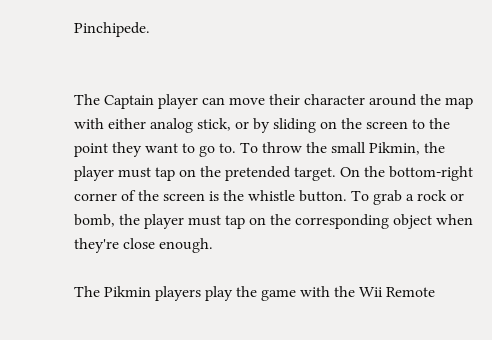Pinchipede.


The Captain player can move their character around the map with either analog stick, or by sliding on the screen to the point they want to go to. To throw the small Pikmin, the player must tap on the pretended target. On the bottom-right corner of the screen is the whistle button. To grab a rock or bomb, the player must tap on the corresponding object when they're close enough.

The Pikmin players play the game with the Wii Remote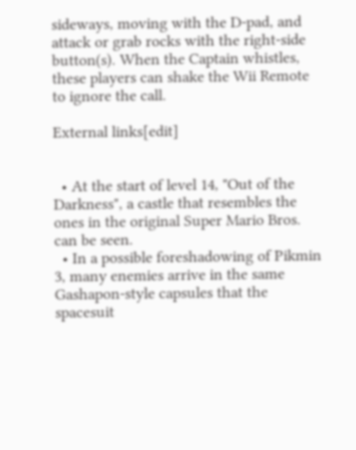sideways, moving with the D-pad, and attack or grab rocks with the right-side button(s). When the Captain whistles, these players can shake the Wii Remote to ignore the call.

External links[edit]


  • At the start of level 14, "Out of the Darkness", a castle that resembles the ones in the original Super Mario Bros. can be seen.
  • In a possible foreshadowing of Pikmin 3, many enemies arrive in the same Gashapon-style capsules that the spacesuit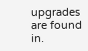upgrades are found in.